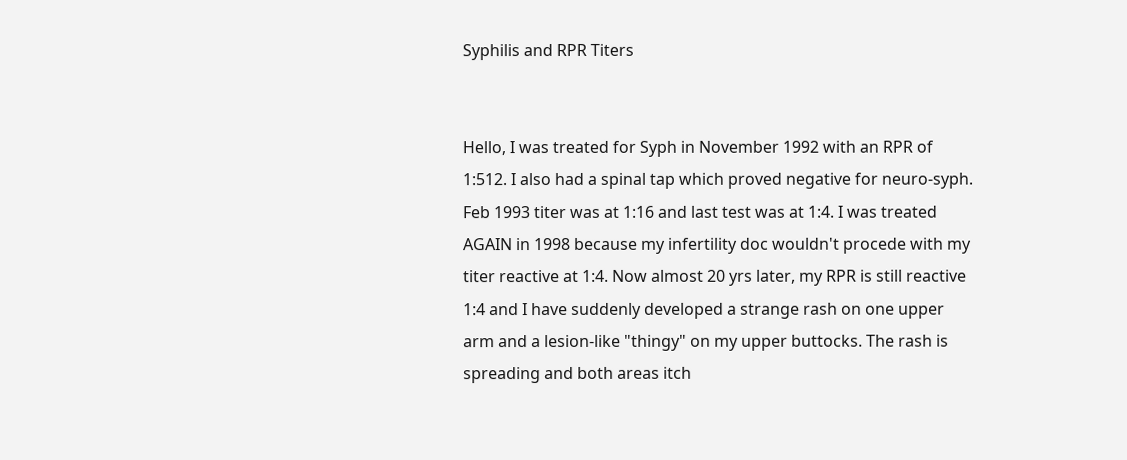Syphilis and RPR Titers


Hello, I was treated for Syph in November 1992 with an RPR of 1:512. I also had a spinal tap which proved negative for neuro-syph. Feb 1993 titer was at 1:16 and last test was at 1:4. I was treated AGAIN in 1998 because my infertility doc wouldn't procede with my titer reactive at 1:4. Now almost 20 yrs later, my RPR is still reactive 1:4 and I have suddenly developed a strange rash on one upper arm and a lesion-like "thingy" on my upper buttocks. The rash is spreading and both areas itch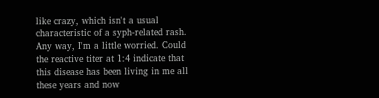like crazy, which isn't a usual characteristic of a syph-related rash. Any way, I'm a little worried. Could the reactive titer at 1:4 indicate that this disease has been living in me all these years and now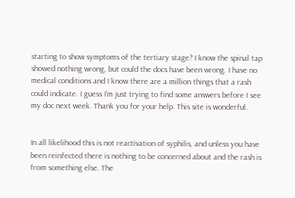starting to show symptoms of the tertiary stage? I know the spinal tap showed nothing wrong, but could the docs have been wrong. I have no medical conditions and I know there are a million things that a rash could indicate. I guess I'm just trying to find some answers before I see my doc next week. Thank you for your help. This site is wonderful.


In all likelihood this is not reactivation of syphilis, and unless you have been reinfected there is nothing to be concerned about and the rash is from something else. The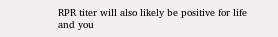RPR titer will also likely be positive for life and you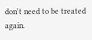don't need to be treated again.